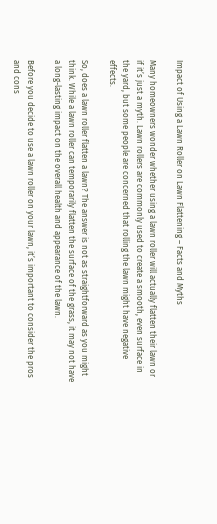Impact of Using a Lawn Roller on Lawn Flattening – Facts and Myths

Many homeowners wonder whether using a lawn roller will actually flatten their lawn or if it’s just a myth. Lawn rollers are commonly used to create a smooth, even surface in the yard, but some people are concerned that rolling the lawn might have negative effects.

So, does a lawn roller flatten a lawn? The answer is not as straightforward as you might think. While a lawn roller can temporarily flatten the surface of the grass, it may not have a long-lasting impact on the overall health and appearance of the lawn.

Before you decide to use a lawn roller on your lawn, it’s important to consider the pros and cons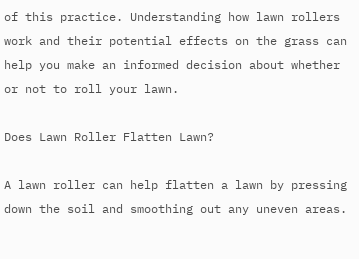of this practice. Understanding how lawn rollers work and their potential effects on the grass can help you make an informed decision about whether or not to roll your lawn.

Does Lawn Roller Flatten Lawn?

A lawn roller can help flatten a lawn by pressing down the soil and smoothing out any uneven areas.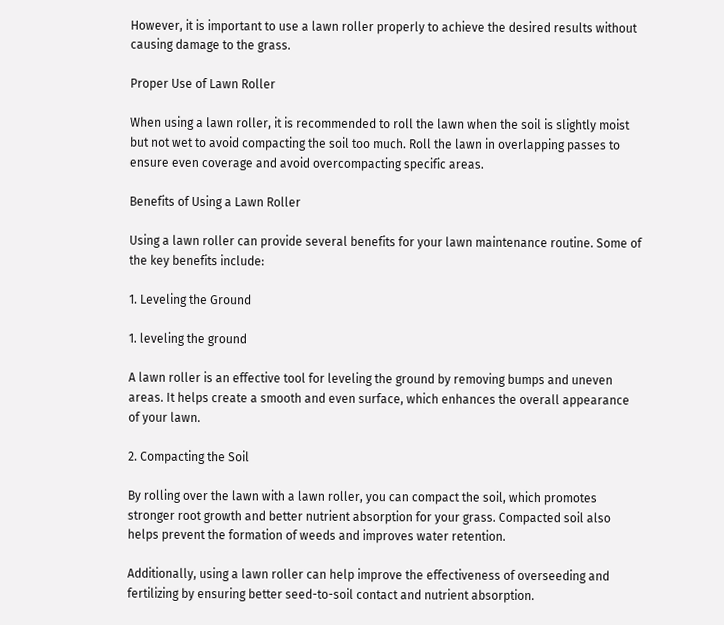However, it is important to use a lawn roller properly to achieve the desired results without causing damage to the grass.

Proper Use of Lawn Roller

When using a lawn roller, it is recommended to roll the lawn when the soil is slightly moist but not wet to avoid compacting the soil too much. Roll the lawn in overlapping passes to ensure even coverage and avoid overcompacting specific areas.

Benefits of Using a Lawn Roller

Using a lawn roller can provide several benefits for your lawn maintenance routine. Some of the key benefits include:

1. Leveling the Ground

1. leveling the ground

A lawn roller is an effective tool for leveling the ground by removing bumps and uneven areas. It helps create a smooth and even surface, which enhances the overall appearance of your lawn.

2. Compacting the Soil

By rolling over the lawn with a lawn roller, you can compact the soil, which promotes stronger root growth and better nutrient absorption for your grass. Compacted soil also helps prevent the formation of weeds and improves water retention.

Additionally, using a lawn roller can help improve the effectiveness of overseeding and fertilizing by ensuring better seed-to-soil contact and nutrient absorption.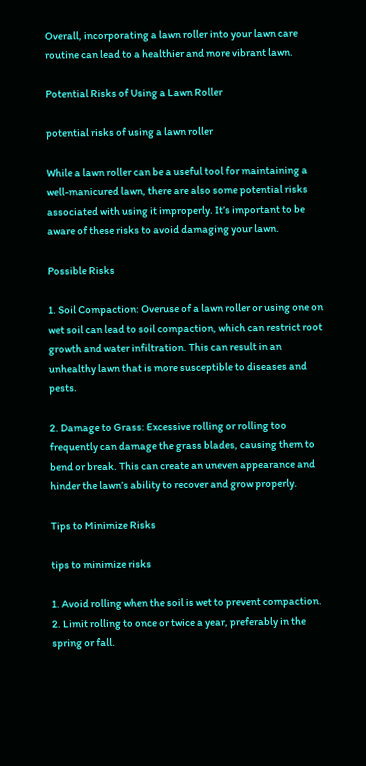Overall, incorporating a lawn roller into your lawn care routine can lead to a healthier and more vibrant lawn.

Potential Risks of Using a Lawn Roller

potential risks of using a lawn roller

While a lawn roller can be a useful tool for maintaining a well-manicured lawn, there are also some potential risks associated with using it improperly. It’s important to be aware of these risks to avoid damaging your lawn.

Possible Risks

1. Soil Compaction: Overuse of a lawn roller or using one on wet soil can lead to soil compaction, which can restrict root growth and water infiltration. This can result in an unhealthy lawn that is more susceptible to diseases and pests.

2. Damage to Grass: Excessive rolling or rolling too frequently can damage the grass blades, causing them to bend or break. This can create an uneven appearance and hinder the lawn’s ability to recover and grow properly.

Tips to Minimize Risks

tips to minimize risks

1. Avoid rolling when the soil is wet to prevent compaction.
2. Limit rolling to once or twice a year, preferably in the spring or fall.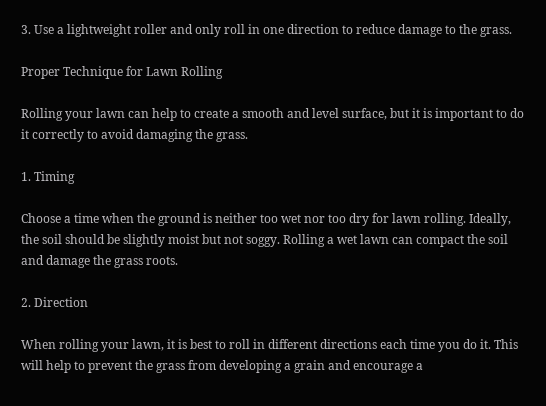3. Use a lightweight roller and only roll in one direction to reduce damage to the grass.

Proper Technique for Lawn Rolling

Rolling your lawn can help to create a smooth and level surface, but it is important to do it correctly to avoid damaging the grass.

1. Timing

Choose a time when the ground is neither too wet nor too dry for lawn rolling. Ideally, the soil should be slightly moist but not soggy. Rolling a wet lawn can compact the soil and damage the grass roots.

2. Direction

When rolling your lawn, it is best to roll in different directions each time you do it. This will help to prevent the grass from developing a grain and encourage a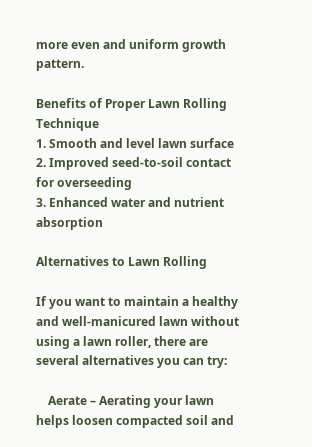more even and uniform growth pattern.

Benefits of Proper Lawn Rolling Technique
1. Smooth and level lawn surface
2. Improved seed-to-soil contact for overseeding
3. Enhanced water and nutrient absorption

Alternatives to Lawn Rolling

If you want to maintain a healthy and well-manicured lawn without using a lawn roller, there are several alternatives you can try:

    Aerate – Aerating your lawn helps loosen compacted soil and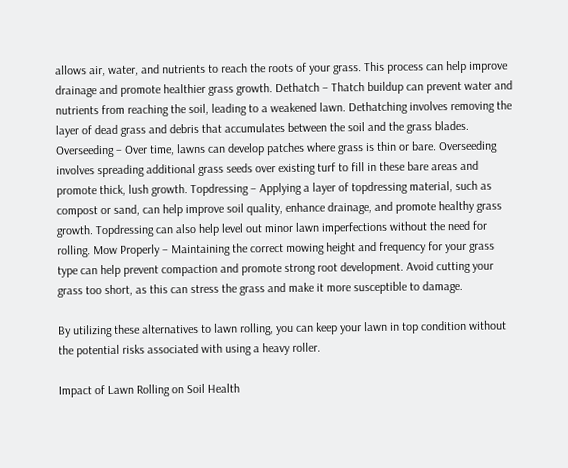allows air, water, and nutrients to reach the roots of your grass. This process can help improve drainage and promote healthier grass growth. Dethatch – Thatch buildup can prevent water and nutrients from reaching the soil, leading to a weakened lawn. Dethatching involves removing the layer of dead grass and debris that accumulates between the soil and the grass blades. Overseeding – Over time, lawns can develop patches where grass is thin or bare. Overseeding involves spreading additional grass seeds over existing turf to fill in these bare areas and promote thick, lush growth. Topdressing – Applying a layer of topdressing material, such as compost or sand, can help improve soil quality, enhance drainage, and promote healthy grass growth. Topdressing can also help level out minor lawn imperfections without the need for rolling. Mow Properly – Maintaining the correct mowing height and frequency for your grass type can help prevent compaction and promote strong root development. Avoid cutting your grass too short, as this can stress the grass and make it more susceptible to damage.

By utilizing these alternatives to lawn rolling, you can keep your lawn in top condition without the potential risks associated with using a heavy roller.

Impact of Lawn Rolling on Soil Health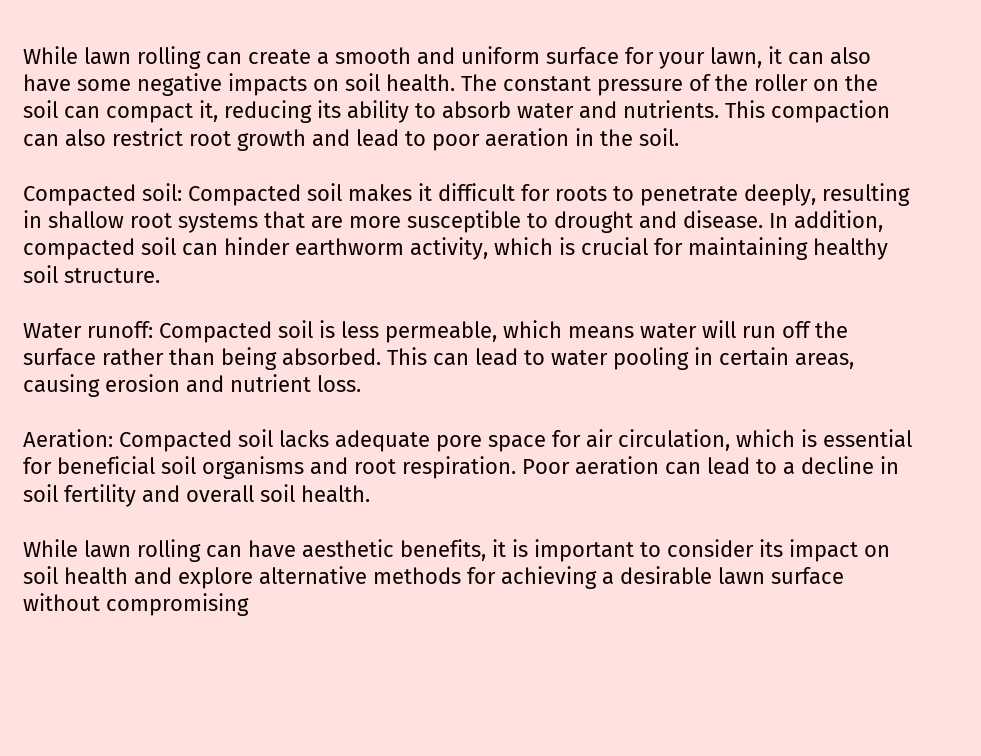While lawn rolling can create a smooth and uniform surface for your lawn, it can also have some negative impacts on soil health. The constant pressure of the roller on the soil can compact it, reducing its ability to absorb water and nutrients. This compaction can also restrict root growth and lead to poor aeration in the soil.

Compacted soil: Compacted soil makes it difficult for roots to penetrate deeply, resulting in shallow root systems that are more susceptible to drought and disease. In addition, compacted soil can hinder earthworm activity, which is crucial for maintaining healthy soil structure.

Water runoff: Compacted soil is less permeable, which means water will run off the surface rather than being absorbed. This can lead to water pooling in certain areas, causing erosion and nutrient loss.

Aeration: Compacted soil lacks adequate pore space for air circulation, which is essential for beneficial soil organisms and root respiration. Poor aeration can lead to a decline in soil fertility and overall soil health.

While lawn rolling can have aesthetic benefits, it is important to consider its impact on soil health and explore alternative methods for achieving a desirable lawn surface without compromising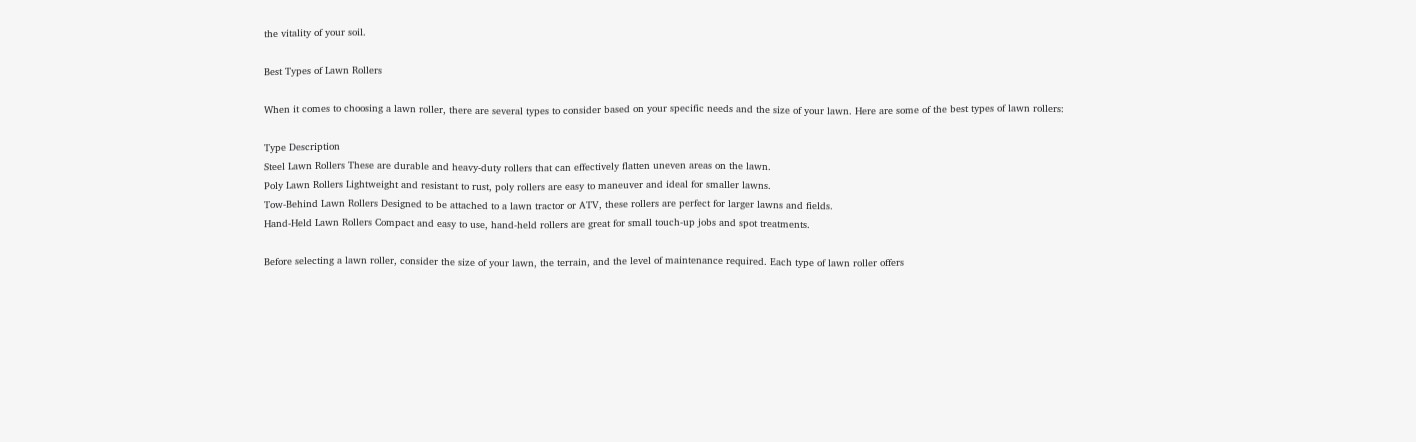the vitality of your soil.

Best Types of Lawn Rollers

When it comes to choosing a lawn roller, there are several types to consider based on your specific needs and the size of your lawn. Here are some of the best types of lawn rollers:

Type Description
Steel Lawn Rollers These are durable and heavy-duty rollers that can effectively flatten uneven areas on the lawn.
Poly Lawn Rollers Lightweight and resistant to rust, poly rollers are easy to maneuver and ideal for smaller lawns.
Tow-Behind Lawn Rollers Designed to be attached to a lawn tractor or ATV, these rollers are perfect for larger lawns and fields.
Hand-Held Lawn Rollers Compact and easy to use, hand-held rollers are great for small touch-up jobs and spot treatments.

Before selecting a lawn roller, consider the size of your lawn, the terrain, and the level of maintenance required. Each type of lawn roller offers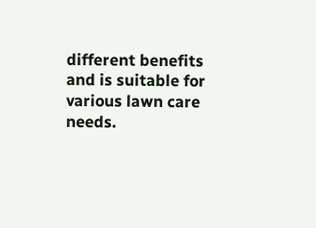different benefits and is suitable for various lawn care needs.